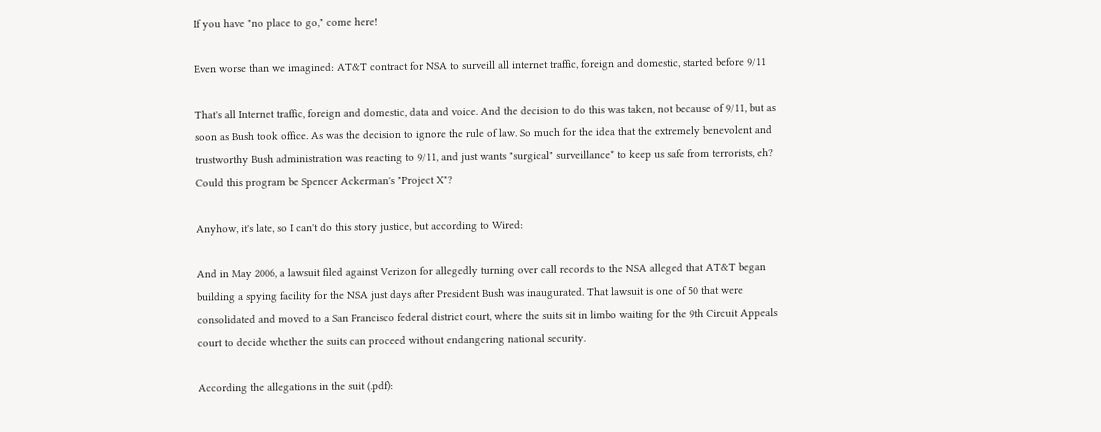If you have "no place to go," come here!

Even worse than we imagined: AT&T contract for NSA to surveill all internet traffic, foreign and domestic, started before 9/11

That's all Internet traffic, foreign and domestic, data and voice. And the decision to do this was taken, not because of 9/11, but as soon as Bush took office. As was the decision to ignore the rule of law. So much for the idea that the extremely benevolent and trustworthy Bush administration was reacting to 9/11, and just wants "surgical" surveillance* to keep us safe from terrorists, eh? Could this program be Spencer Ackerman's "Project X"?

Anyhow, it's late, so I can't do this story justice, but according to Wired:

And in May 2006, a lawsuit filed against Verizon for allegedly turning over call records to the NSA alleged that AT&T began building a spying facility for the NSA just days after President Bush was inaugurated. That lawsuit is one of 50 that were consolidated and moved to a San Francisco federal district court, where the suits sit in limbo waiting for the 9th Circuit Appeals court to decide whether the suits can proceed without endangering national security.

According the allegations in the suit (.pdf):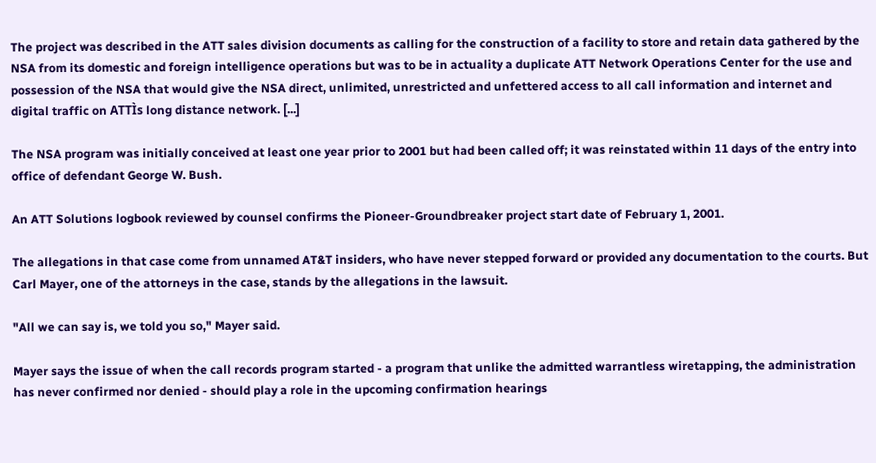The project was described in the ATT sales division documents as calling for the construction of a facility to store and retain data gathered by the NSA from its domestic and foreign intelligence operations but was to be in actuality a duplicate ATT Network Operations Center for the use and possession of the NSA that would give the NSA direct, unlimited, unrestricted and unfettered access to all call information and internet and digital traffic on ATTÌs long distance network. [...]

The NSA program was initially conceived at least one year prior to 2001 but had been called off; it was reinstated within 11 days of the entry into office of defendant George W. Bush.

An ATT Solutions logbook reviewed by counsel confirms the Pioneer-Groundbreaker project start date of February 1, 2001.

The allegations in that case come from unnamed AT&T insiders, who have never stepped forward or provided any documentation to the courts. But Carl Mayer, one of the attorneys in the case, stands by the allegations in the lawsuit.

"All we can say is, we told you so," Mayer said.

Mayer says the issue of when the call records program started - a program that unlike the admitted warrantless wiretapping, the administration has never confirmed nor denied - should play a role in the upcoming confirmation hearings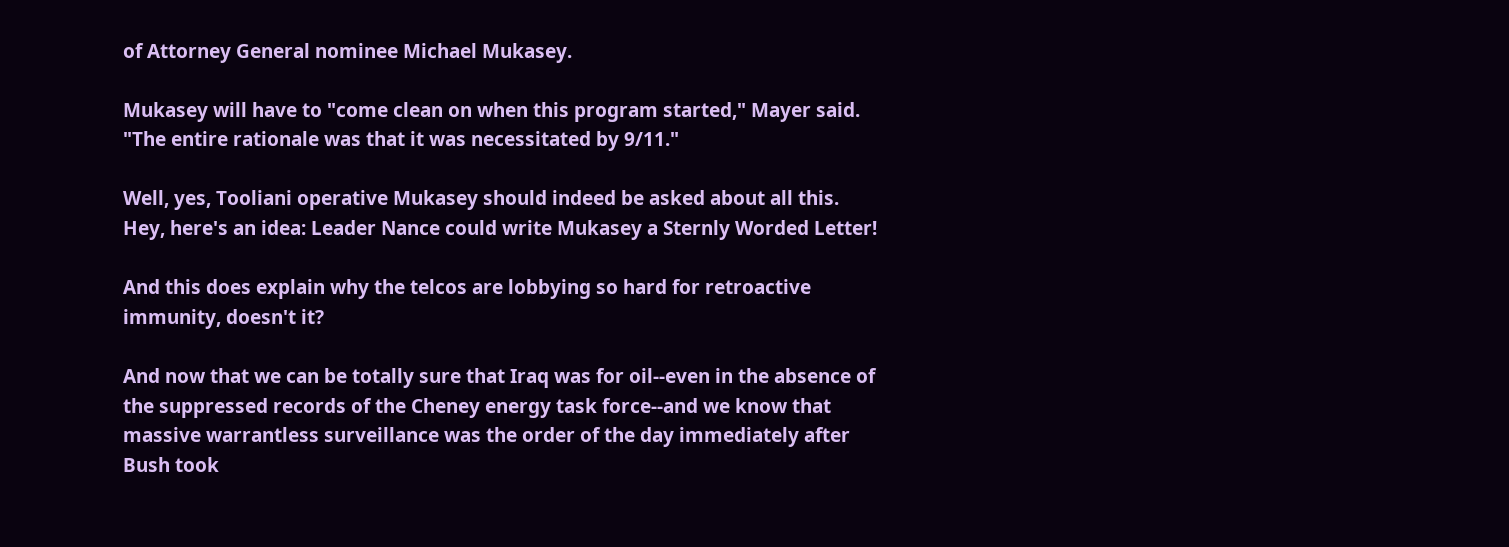of Attorney General nominee Michael Mukasey.

Mukasey will have to "come clean on when this program started," Mayer said. "The entire rationale was that it was necessitated by 9/11."

Well, yes, Tooliani operative Mukasey should indeed be asked about all this. Hey, here's an idea: Leader Nance could write Mukasey a Sternly Worded Letter!

And this does explain why the telcos are lobbying so hard for retroactive immunity, doesn't it?

And now that we can be totally sure that Iraq was for oil--even in the absence of the suppressed records of the Cheney energy task force--and we know that massive warrantless surveillance was the order of the day immediately after Bush took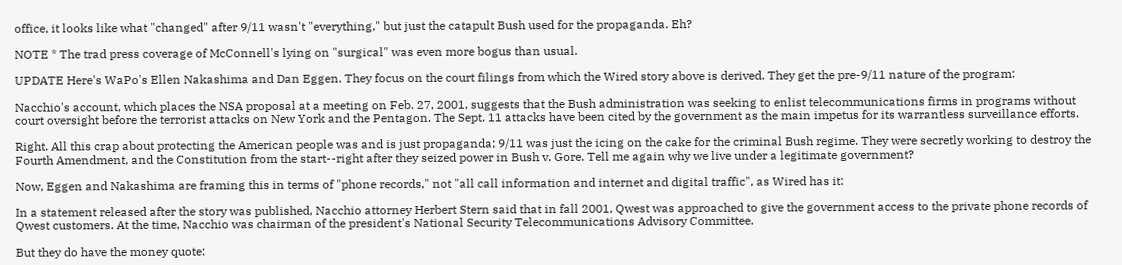office, it looks like what "changed" after 9/11 wasn't "everything," but just the catapult Bush used for the propaganda. Eh?

NOTE * The trad press coverage of McConnell's lying on "surgical" was even more bogus than usual.

UPDATE Here's WaPo's Ellen Nakashima and Dan Eggen. They focus on the court filings from which the Wired story above is derived. They get the pre-9/11 nature of the program:

Nacchio's account, which places the NSA proposal at a meeting on Feb. 27, 2001, suggests that the Bush administration was seeking to enlist telecommunications firms in programs without court oversight before the terrorist attacks on New York and the Pentagon. The Sept. 11 attacks have been cited by the government as the main impetus for its warrantless surveillance efforts.

Right. All this crap about protecting the American people was and is just propaganda; 9/11 was just the icing on the cake for the criminal Bush regime. They were secretly working to destroy the Fourth Amendment, and the Constitution from the start--right after they seized power in Bush v. Gore. Tell me again why we live under a legitimate government?

Now, Eggen and Nakashima are framing this in terms of "phone records," not "all call information and internet and digital traffic", as Wired has it:

In a statement released after the story was published, Nacchio attorney Herbert Stern said that in fall 2001, Qwest was approached to give the government access to the private phone records of Qwest customers. At the time, Nacchio was chairman of the president's National Security Telecommunications Advisory Committee.

But they do have the money quote: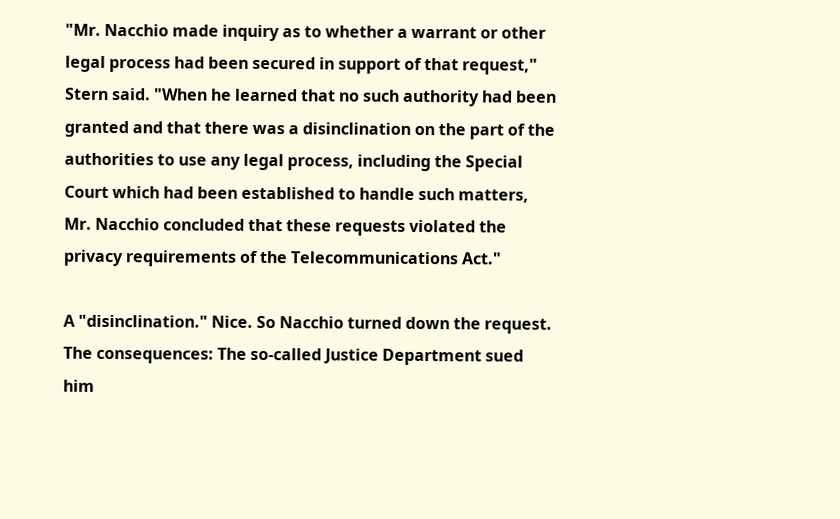"Mr. Nacchio made inquiry as to whether a warrant or other legal process had been secured in support of that request," Stern said. "When he learned that no such authority had been granted and that there was a disinclination on the part of the authorities to use any legal process, including the Special Court which had been established to handle such matters, Mr. Nacchio concluded that these requests violated the privacy requirements of the Telecommunications Act."

A "disinclination." Nice. So Nacchio turned down the request. The consequences: The so-called Justice Department sued him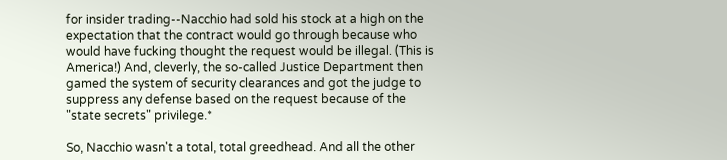for insider trading--Nacchio had sold his stock at a high on the expectation that the contract would go through because who would have fucking thought the request would be illegal. (This is America!) And, cleverly, the so-called Justice Department then gamed the system of security clearances and got the judge to suppress any defense based on the request because of the "state secrets" privilege.*

So, Nacchio wasn't a total, total greedhead. And all the other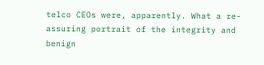telco CEOs were, apparently. What a re-assuring portrait of the integrity and benign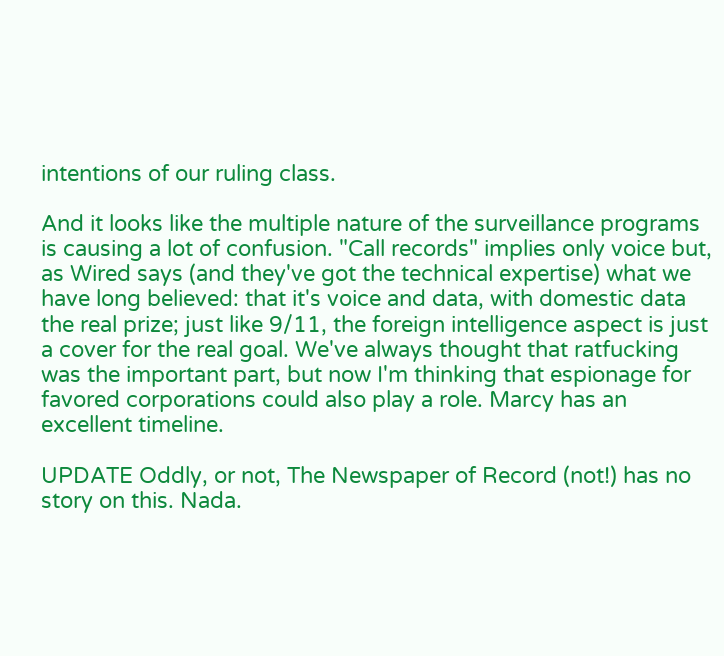intentions of our ruling class.

And it looks like the multiple nature of the surveillance programs is causing a lot of confusion. "Call records" implies only voice but, as Wired says (and they've got the technical expertise) what we have long believed: that it's voice and data, with domestic data the real prize; just like 9/11, the foreign intelligence aspect is just a cover for the real goal. We've always thought that ratfucking was the important part, but now I'm thinking that espionage for favored corporations could also play a role. Marcy has an excellent timeline.

UPDATE Oddly, or not, The Newspaper of Record (not!) has no story on this. Nada.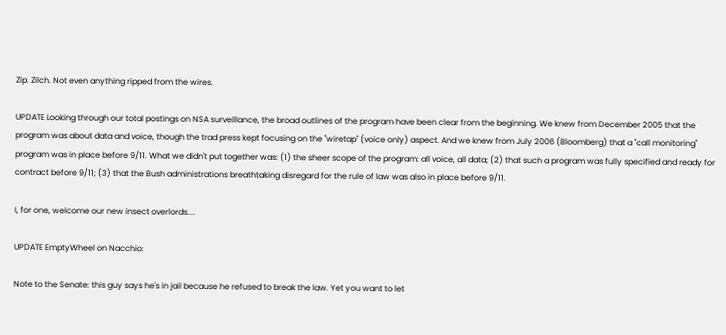Zip. Zilch. Not even anything ripped from the wires.

UPDATE Looking through our total postings on NSA surveillance, the broad outlines of the program have been clear from the beginning. We knew from December 2005 that the program was about data and voice, though the trad press kept focusing on the "wiretap" (voice only) aspect. And we knew from July 2006 (Bloomberg) that a "call monitoring" program was in place before 9/11. What we didn't put together was: (1) the sheer scope of the program: all voice, all data; (2) that such a program was fully specified and ready for contract before 9/11; (3) that the Bush administrations breathtaking disregard for the rule of law was also in place before 9/11.

I, for one, welcome our new insect overlords....

UPDATE EmptyWheel on Nacchio:

Note to the Senate: this guy says he's in jail because he refused to break the law. Yet you want to let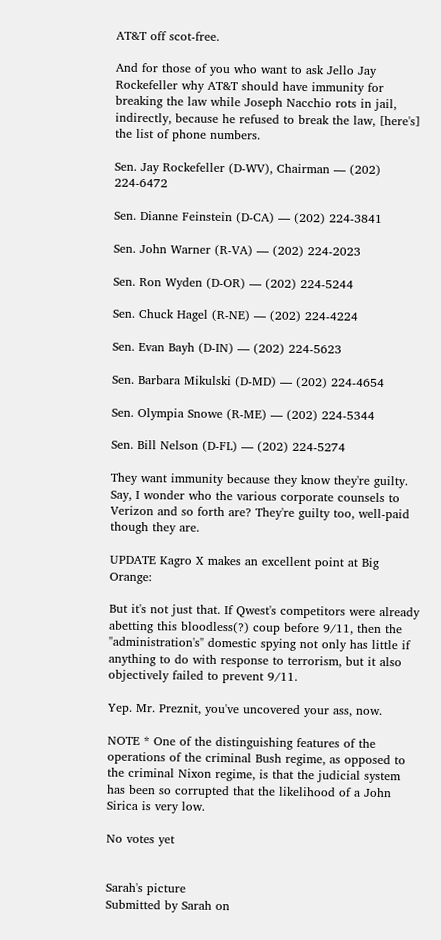AT&T off scot-free.

And for those of you who want to ask Jello Jay Rockefeller why AT&T should have immunity for breaking the law while Joseph Nacchio rots in jail, indirectly, because he refused to break the law, [here's] the list of phone numbers.

Sen. Jay Rockefeller (D-WV), Chairman — (202) 224-6472

Sen. Dianne Feinstein (D-CA) — (202) 224-3841

Sen. John Warner (R-VA) — (202) 224-2023

Sen. Ron Wyden (D-OR) — (202) 224-5244

Sen. Chuck Hagel (R-NE) — (202) 224-4224

Sen. Evan Bayh (D-IN) — (202) 224-5623

Sen. Barbara Mikulski (D-MD) — (202) 224-4654

Sen. Olympia Snowe (R-ME) — (202) 224-5344

Sen. Bill Nelson (D-FL) — (202) 224-5274

They want immunity because they know they're guilty. Say, I wonder who the various corporate counsels to Verizon and so forth are? They're guilty too, well-paid though they are.

UPDATE Kagro X makes an excellent point at Big Orange:

But it's not just that. If Qwest's competitors were already abetting this bloodless(?) coup before 9/11, then the "administration's" domestic spying not only has little if anything to do with response to terrorism, but it also objectively failed to prevent 9/11.

Yep. Mr. Preznit, you've uncovered your ass, now.

NOTE * One of the distinguishing features of the operations of the criminal Bush regime, as opposed to the criminal Nixon regime, is that the judicial system has been so corrupted that the likelihood of a John Sirica is very low.

No votes yet


Sarah's picture
Submitted by Sarah on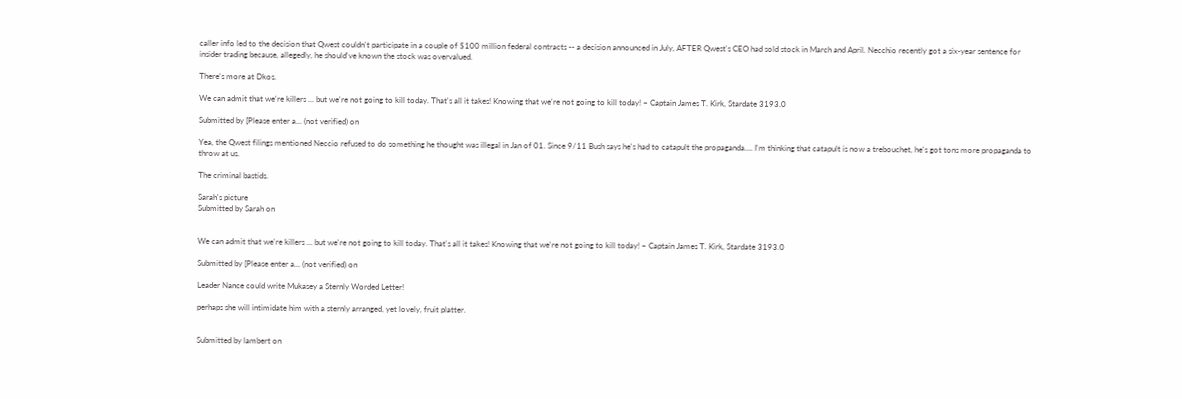caller info led to the decision that Qwest couldn't participate in a couple of $100 million federal contracts -- a decision announced in July, AFTER Qwest's CEO had sold stock in March and April. Necchio recently got a six-year sentence for insider trading because, allegedly, he should've known the stock was overvalued.

There's more at Dkos.

We can admit that we're killers ... but we're not going to kill today. That's all it takes! Knowing that we're not going to kill today! ~ Captain James T. Kirk, Stardate 3193.0

Submitted by [Please enter a... (not verified) on

Yea, the Qwest filings mentioned Neccio refused to do something he thought was illegal in Jan of 01. Since 9/11 Bush says he's had to catapult the propaganda.... I'm thinking that catapult is now a trebouchet, he's got tons more propaganda to throw at us.

The criminal bastids.

Sarah's picture
Submitted by Sarah on


We can admit that we're killers ... but we're not going to kill today. That's all it takes! Knowing that we're not going to kill today! ~ Captain James T. Kirk, Stardate 3193.0

Submitted by [Please enter a... (not verified) on

Leader Nance could write Mukasey a Sternly Worded Letter!

perhaps she will intimidate him with a sternly arranged, yet lovely, fruit platter.


Submitted by lambert on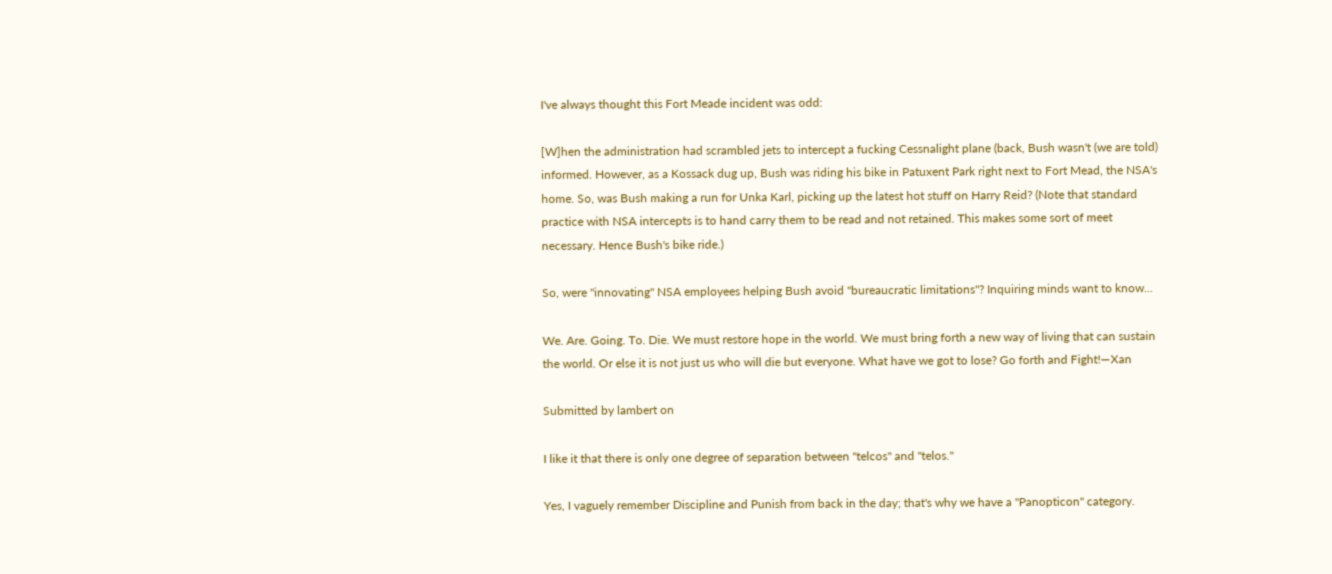I've always thought this Fort Meade incident was odd:

[W]hen the administration had scrambled jets to intercept a fucking Cessnalight plane (back, Bush wasn't (we are told) informed. However, as a Kossack dug up, Bush was riding his bike in Patuxent Park right next to Fort Mead, the NSA's home. So, was Bush making a run for Unka Karl, picking up the latest hot stuff on Harry Reid? (Note that standard practice with NSA intercepts is to hand carry them to be read and not retained. This makes some sort of meet necessary. Hence Bush's bike ride.)

So, were "innovating" NSA employees helping Bush avoid "bureaucratic limitations"? Inquiring minds want to know...

We. Are. Going. To. Die. We must restore hope in the world. We must bring forth a new way of living that can sustain the world. Or else it is not just us who will die but everyone. What have we got to lose? Go forth and Fight!—Xan

Submitted by lambert on

I like it that there is only one degree of separation between "telcos" and "telos."

Yes, I vaguely remember Discipline and Punish from back in the day; that's why we have a "Panopticon" category.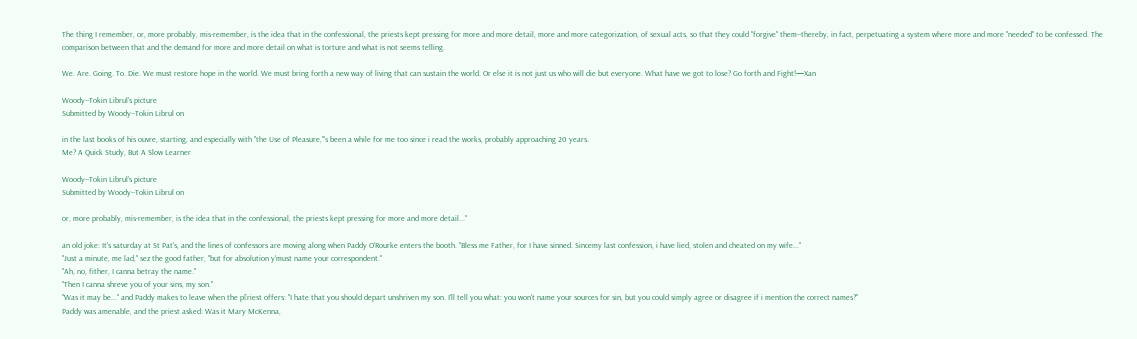The thing I remember, or, more probably, mis-remember, is the idea that in the confessional, the priests kept pressing for more and more detail, more and more categorization, of sexual acts, so that they could "forgive" them--thereby, in fact, perpetuating a system where more and more "needed" to be confessed. The comparison between that and the demand for more and more detail on what is torture and what is not seems telling.

We. Are. Going. To. Die. We must restore hope in the world. We must bring forth a new way of living that can sustain the world. Or else it is not just us who will die but everyone. What have we got to lose? Go forth and Fight!—Xan

Woody--Tokin Librul's picture
Submitted by Woody--Tokin Librul on

in the last books of his ouvre, starting, and especially with "the Use of Pleasure,"'s been a while for me too since i read the works, probably approaching 20 years.
Me? A Quick Study, But A Slow Learner

Woody--Tokin Librul's picture
Submitted by Woody--Tokin Librul on

or, more probably, mis-remember, is the idea that in the confessional, the priests kept pressing for more and more detail..."

an old joke: It's saturday at St Pat's, and the lines of confessors are moving along when Paddy O'Rourke enters the booth. "Bless me Father, for I have sinned. Sincemy last confession, i have lied, stolen and cheated on my wife..."
"Just a minute, me lad," sez the good father, "but for absolution y'must name your correspondent."
"Ah, no, fither, I canna betray the name."
"Then I canna shreve you of your sins, my son."
"Was it may be..." and Paddy makes to leave when the p[riest offers: "I hate that you should depart unshriven my son. I'll tell you what: you won't name your sources for sin, but you could simply agree or disagree if i mention the correct names?"
Paddy was amenable, and the priest asked: Was it Mary McKenna,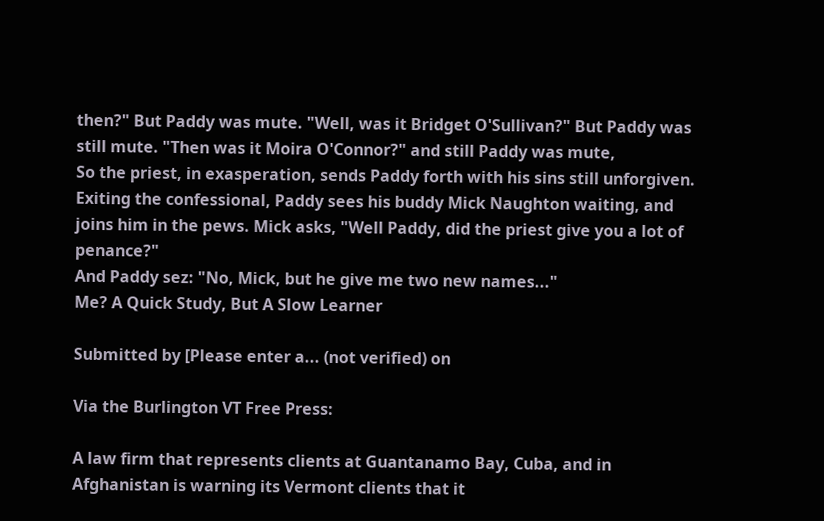then?" But Paddy was mute. "Well, was it Bridget O'Sullivan?" But Paddy was still mute. "Then was it Moira O'Connor?" and still Paddy was mute,
So the priest, in exasperation, sends Paddy forth with his sins still unforgiven. Exiting the confessional, Paddy sees his buddy Mick Naughton waiting, and joins him in the pews. Mick asks, "Well Paddy, did the priest give you a lot of penance?"
And Paddy sez: "No, Mick, but he give me two new names..."
Me? A Quick Study, But A Slow Learner

Submitted by [Please enter a... (not verified) on

Via the Burlington VT Free Press:

A law firm that represents clients at Guantanamo Bay, Cuba, and in Afghanistan is warning its Vermont clients that it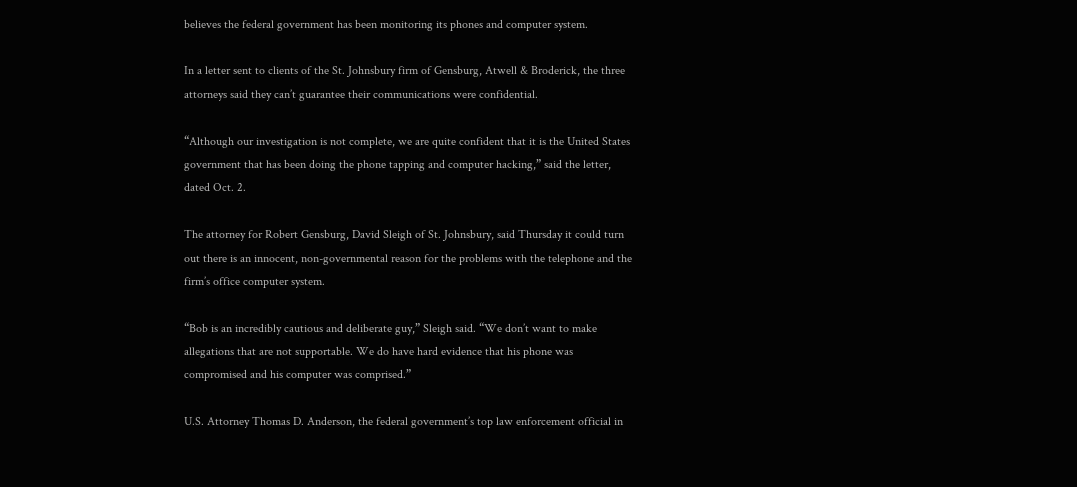believes the federal government has been monitoring its phones and computer system.

In a letter sent to clients of the St. Johnsbury firm of Gensburg, Atwell & Broderick, the three attorneys said they can’t guarantee their communications were confidential.

“Although our investigation is not complete, we are quite confident that it is the United States government that has been doing the phone tapping and computer hacking,” said the letter, dated Oct. 2.

The attorney for Robert Gensburg, David Sleigh of St. Johnsbury, said Thursday it could turn out there is an innocent, non-governmental reason for the problems with the telephone and the firm’s office computer system.

“Bob is an incredibly cautious and deliberate guy,” Sleigh said. “We don’t want to make allegations that are not supportable. We do have hard evidence that his phone was compromised and his computer was comprised.”

U.S. Attorney Thomas D. Anderson, the federal government’s top law enforcement official in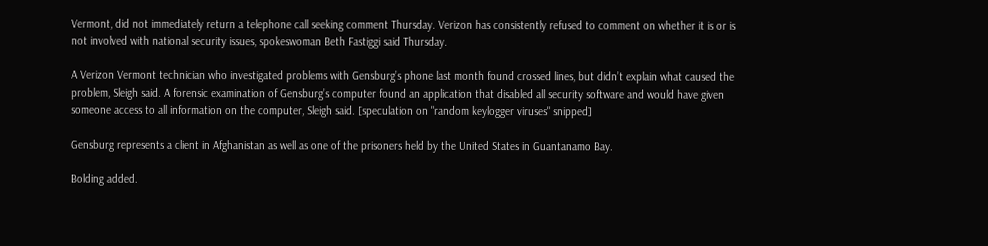Vermont, did not immediately return a telephone call seeking comment Thursday. Verizon has consistently refused to comment on whether it is or is not involved with national security issues, spokeswoman Beth Fastiggi said Thursday.

A Verizon Vermont technician who investigated problems with Gensburg’s phone last month found crossed lines, but didn’t explain what caused the problem, Sleigh said. A forensic examination of Gensburg’s computer found an application that disabled all security software and would have given someone access to all information on the computer, Sleigh said. [speculation on "random keylogger viruses" snipped]

Gensburg represents a client in Afghanistan as well as one of the prisoners held by the United States in Guantanamo Bay.

Bolding added.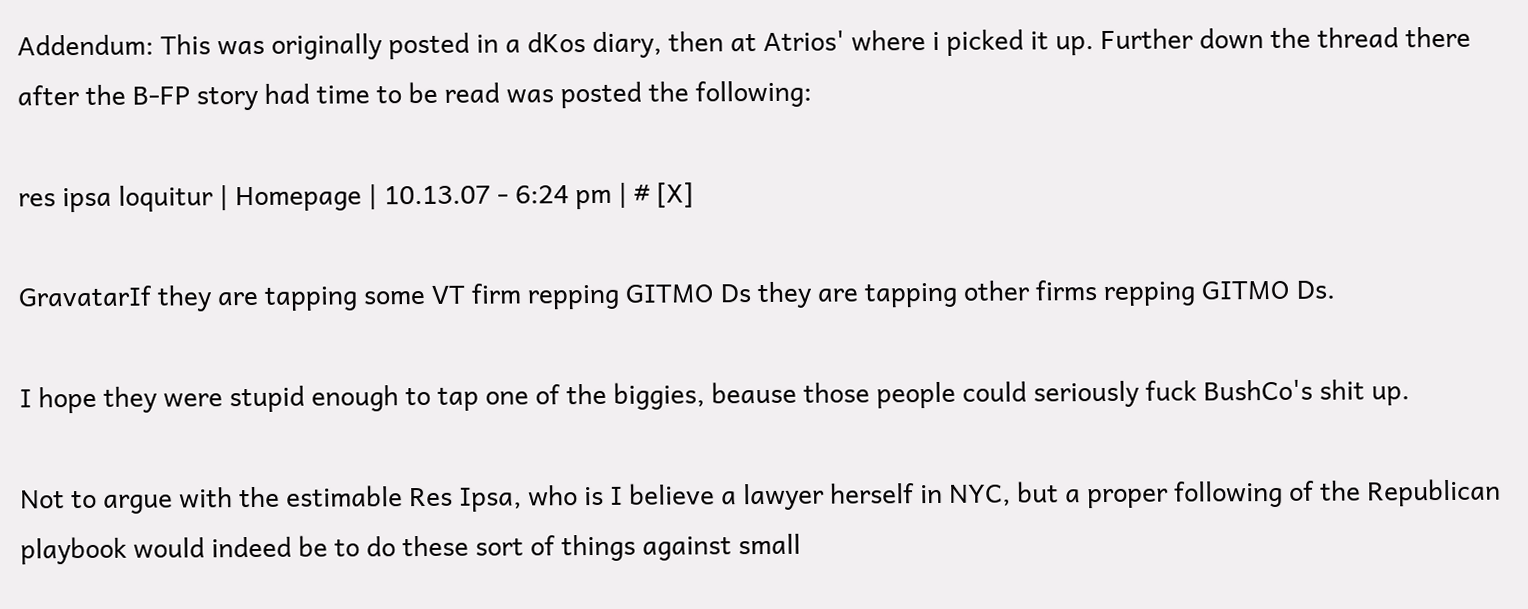Addendum: This was originally posted in a dKos diary, then at Atrios' where i picked it up. Further down the thread there after the B-FP story had time to be read was posted the following:

res ipsa loquitur | Homepage | 10.13.07 - 6:24 pm | # [X]

GravatarIf they are tapping some VT firm repping GITMO Ds they are tapping other firms repping GITMO Ds.

I hope they were stupid enough to tap one of the biggies, beause those people could seriously fuck BushCo's shit up.

Not to argue with the estimable Res Ipsa, who is I believe a lawyer herself in NYC, but a proper following of the Republican playbook would indeed be to do these sort of things against small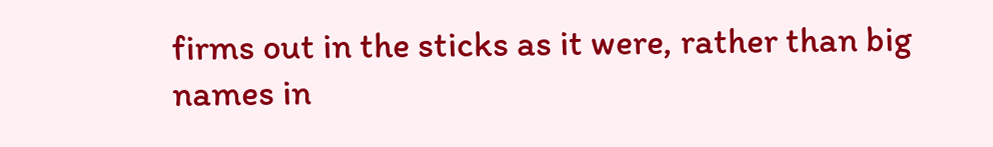firms out in the sticks as it were, rather than big names in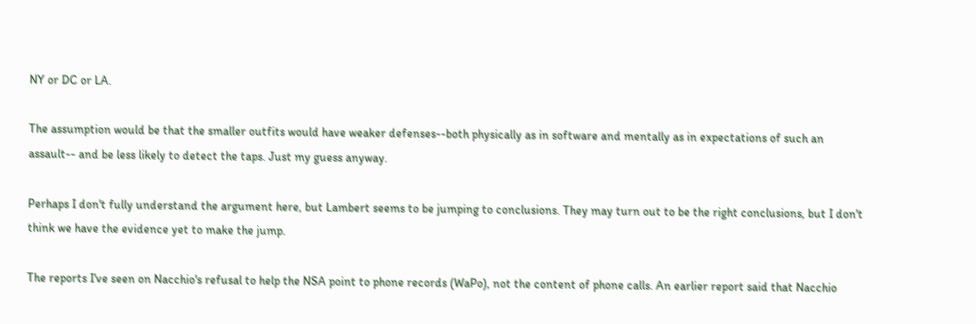NY or DC or LA.

The assumption would be that the smaller outfits would have weaker defenses--both physically as in software and mentally as in expectations of such an assault-- and be less likely to detect the taps. Just my guess anyway.

Perhaps I don't fully understand the argument here, but Lambert seems to be jumping to conclusions. They may turn out to be the right conclusions, but I don't think we have the evidence yet to make the jump.

The reports I've seen on Nacchio's refusal to help the NSA point to phone records (WaPo), not the content of phone calls. An earlier report said that Nacchio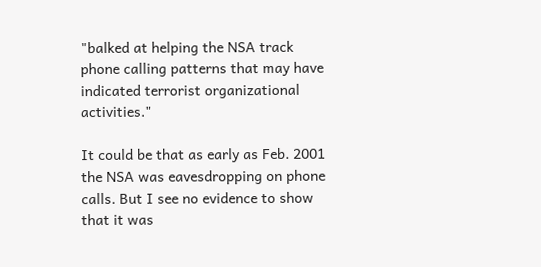"balked at helping the NSA track phone calling patterns that may have indicated terrorist organizational activities."

It could be that as early as Feb. 2001 the NSA was eavesdropping on phone calls. But I see no evidence to show that it was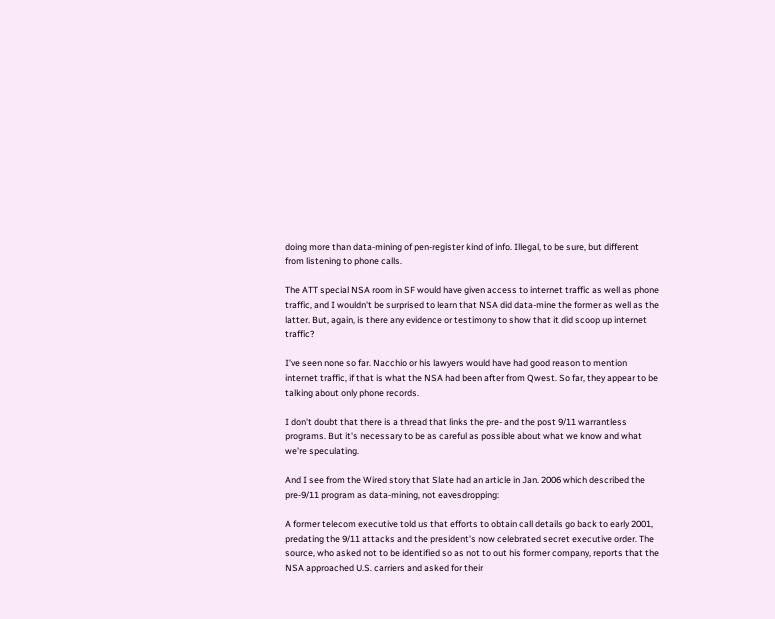doing more than data-mining of pen-register kind of info. Illegal, to be sure, but different from listening to phone calls.

The ATT special NSA room in SF would have given access to internet traffic as well as phone traffic, and I wouldn't be surprised to learn that NSA did data-mine the former as well as the latter. But, again, is there any evidence or testimony to show that it did scoop up internet traffic?

I've seen none so far. Nacchio or his lawyers would have had good reason to mention internet traffic, if that is what the NSA had been after from Qwest. So far, they appear to be talking about only phone records.

I don't doubt that there is a thread that links the pre- and the post 9/11 warrantless programs. But it's necessary to be as careful as possible about what we know and what we're speculating.

And I see from the Wired story that Slate had an article in Jan. 2006 which described the pre-9/11 program as data-mining, not eavesdropping:

A former telecom executive told us that efforts to obtain call details go back to early 2001, predating the 9/11 attacks and the president's now celebrated secret executive order. The source, who asked not to be identified so as not to out his former company, reports that the NSA approached U.S. carriers and asked for their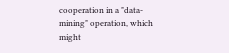cooperation in a "data-mining" operation, which might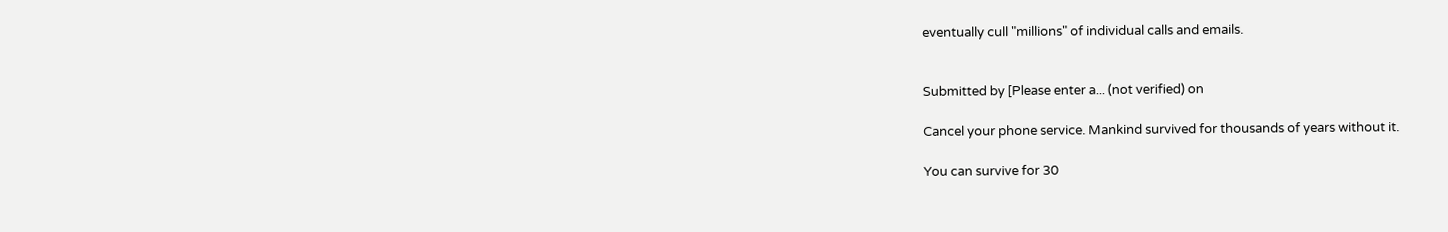eventually cull "millions" of individual calls and emails.


Submitted by [Please enter a... (not verified) on

Cancel your phone service. Mankind survived for thousands of years without it.

You can survive for 30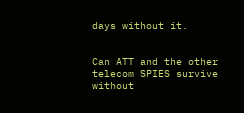days without it.


Can ATT and the other telecom SPIES survive without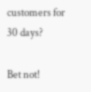customers for 30 days?

Bet not!